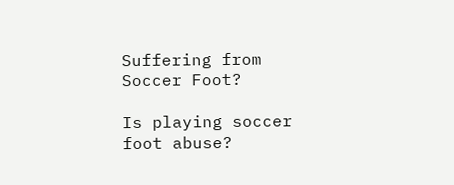Suffering from Soccer Foot?

Is playing soccer foot abuse?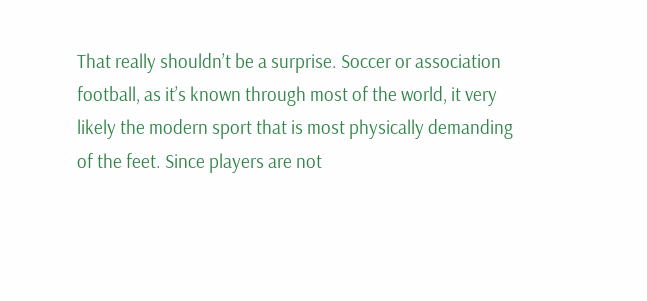That really shouldn’t be a surprise. Soccer or association football, as it’s known through most of the world, it very likely the modern sport that is most physically demanding of the feet. Since players are not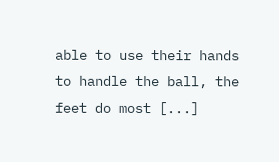able to use their hands to handle the ball, the feet do most [...]